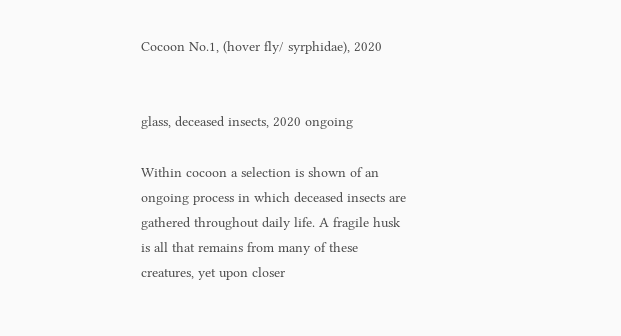Cocoon No.1, (hover fly/ syrphidae), 2020


glass, deceased insects, 2020 ongoing

Within cocoon a selection is shown of an ongoing process in which deceased insects are gathered throughout daily life. A fragile husk is all that remains from many of these creatures, yet upon closer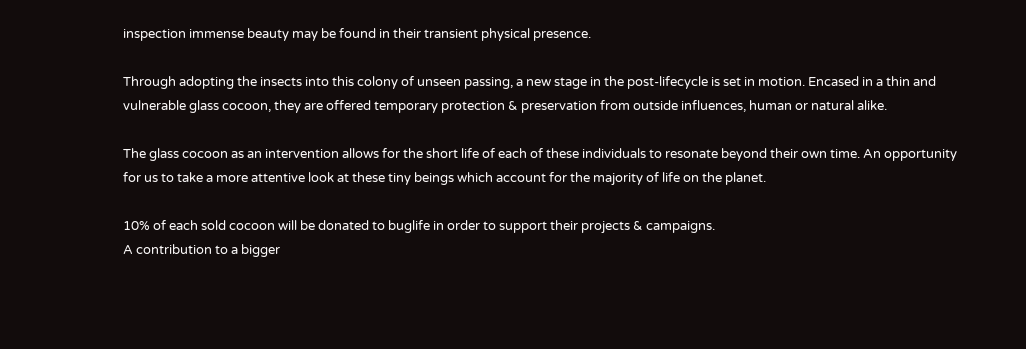inspection immense beauty may be found in their transient physical presence.

Through adopting the insects into this colony of unseen passing, a new stage in the post-lifecycle is set in motion. Encased in a thin and vulnerable glass cocoon, they are offered temporary protection & preservation from outside influences, human or natural alike.

The glass cocoon as an intervention allows for the short life of each of these individuals to resonate beyond their own time. An opportunity for us to take a more attentive look at these tiny beings which account for the majority of life on the planet.

10% of each sold cocoon will be donated to buglife in order to support their projects & campaigns.
A contribution to a bigger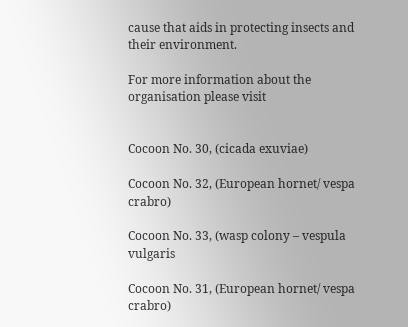cause that aids in protecting insects and their environment.

For more information about the organisation please visit


Cocoon No. 30, (cicada exuviae)

Cocoon No. 32, (European hornet/ vespa crabro)

Cocoon No. 33, (wasp colony – vespula vulgaris

Cocoon No. 31, (European hornet/ vespa crabro)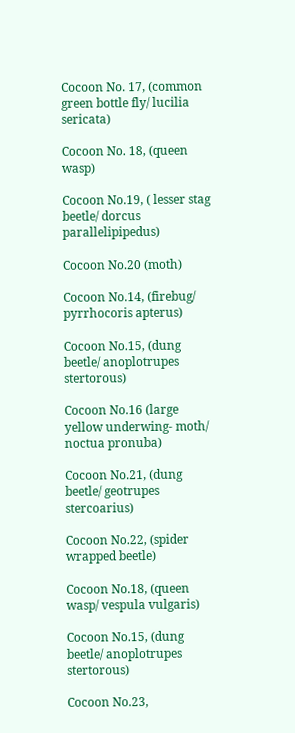Cocoon No. 17, (common green bottle fly/ lucilia sericata)

Cocoon No. 18, (queen wasp)

Cocoon No.19, ( lesser stag beetle/ dorcus parallelipipedus)

Cocoon No.20 (moth)

Cocoon No.14, (firebug/ pyrrhocoris apterus)

Cocoon No.15, (dung beetle/ anoplotrupes stertorous)

Cocoon No.16 (large yellow underwing- moth/ noctua pronuba)

Cocoon No.21, (dung beetle/ geotrupes stercoarius)

Cocoon No.22, (spider wrapped beetle)

Cocoon No.18, (queen wasp/ vespula vulgaris)

Cocoon No.15, (dung beetle/ anoplotrupes stertorous)

Cocoon No.23,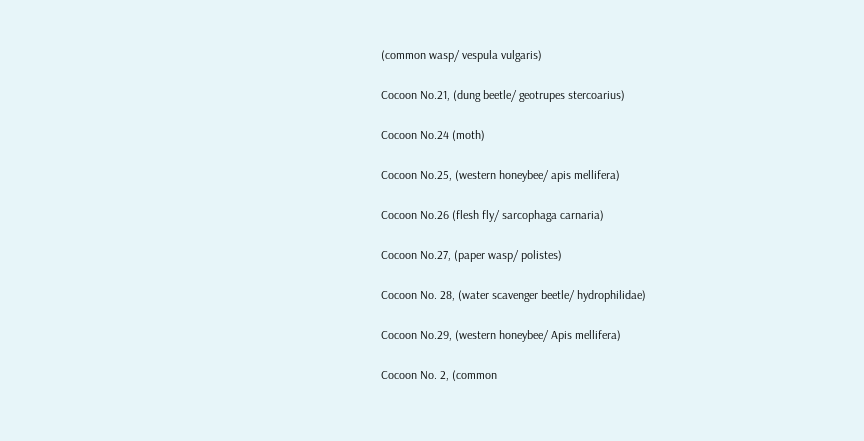(common wasp/ vespula vulgaris)

Cocoon No.21, (dung beetle/ geotrupes stercoarius)

Cocoon No.24 (moth)

Cocoon No.25, (western honeybee/ apis mellifera)

Cocoon No.26 (flesh fly/ sarcophaga carnaria)

Cocoon No.27, (paper wasp/ polistes)

Cocoon No. 28, (water scavenger beetle/ hydrophilidae)

Cocoon No.29, (western honeybee/ Apis mellifera)

Cocoon No. 2, (common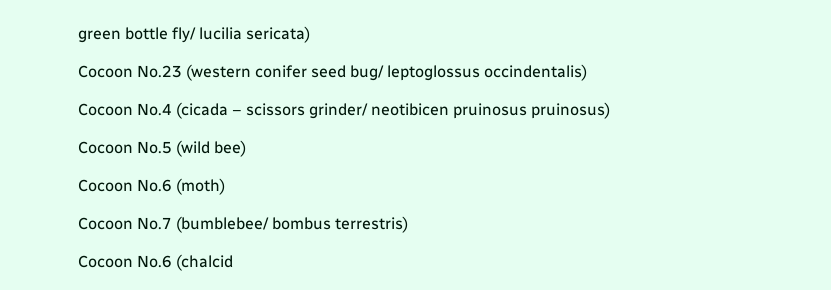green bottle fly/ lucilia sericata)

Cocoon No.23 (western conifer seed bug/ leptoglossus occindentalis)

Cocoon No.4 (cicada – scissors grinder/ neotibicen pruinosus pruinosus)

Cocoon No.5 (wild bee)

Cocoon No.6 (moth)

Cocoon No.7 (bumblebee/ bombus terrestris)

Cocoon No.6 (chalcid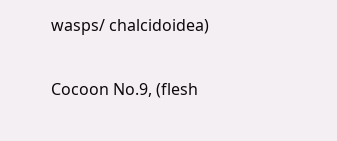wasps/ chalcidoidea)

Cocoon No.9, (flesh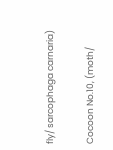fly/ sarcophaga carnaria)

Cocoon No.10, (moth/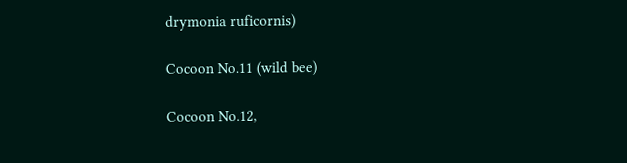drymonia ruficornis)

Cocoon No.11 (wild bee)

Cocoon No.12,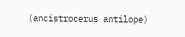(ancistrocerus antilope)